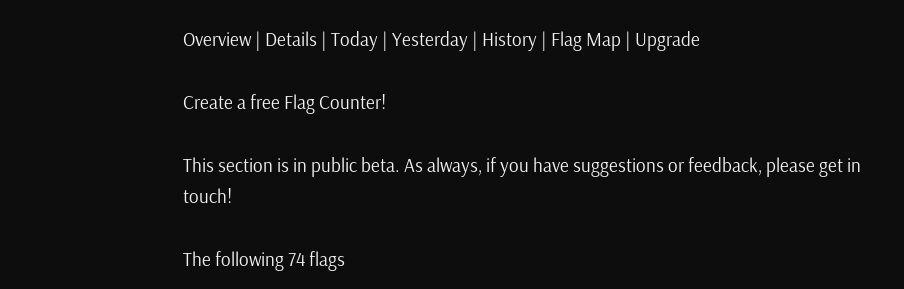Overview | Details | Today | Yesterday | History | Flag Map | Upgrade

Create a free Flag Counter!

This section is in public beta. As always, if you have suggestions or feedback, please get in touch!

The following 74 flags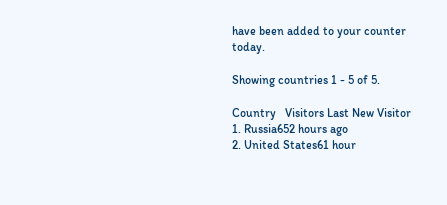have been added to your counter today.

Showing countries 1 - 5 of 5.

Country   Visitors Last New Visitor
1. Russia652 hours ago
2. United States61 hour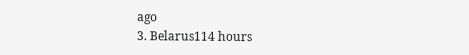ago
3. Belarus114 hours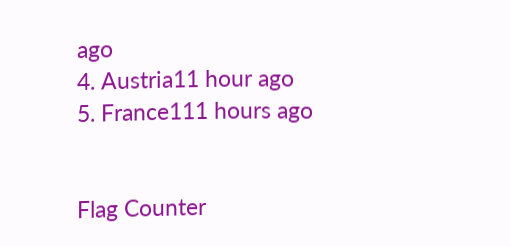ago
4. Austria11 hour ago
5. France111 hours ago


Flag Counter